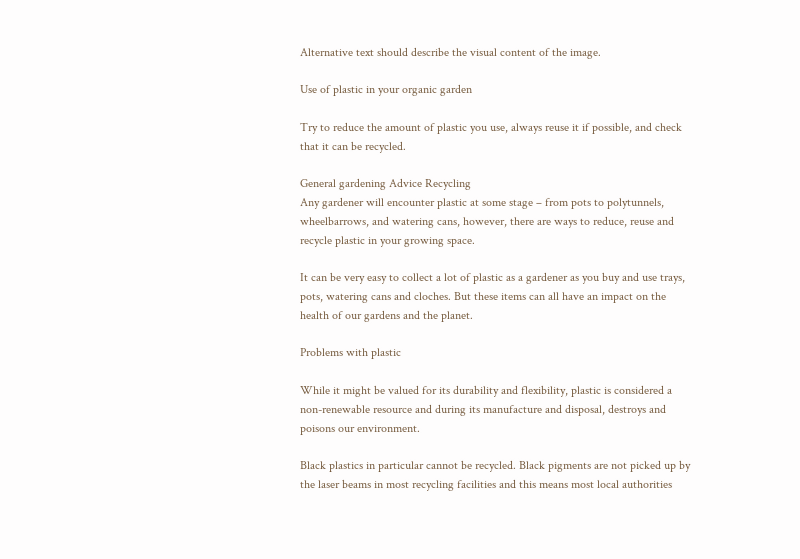Alternative text should describe the visual content of the image.

Use of plastic in your organic garden

Try to reduce the amount of plastic you use, always reuse it if possible, and check that it can be recycled.

General gardening Advice Recycling
Any gardener will encounter plastic at some stage – from pots to polytunnels, wheelbarrows, and watering cans, however, there are ways to reduce, reuse and recycle plastic in your growing space.

It can be very easy to collect a lot of plastic as a gardener as you buy and use trays, pots, watering cans and cloches. But these items can all have an impact on the health of our gardens and the planet.

Problems with plastic

While it might be valued for its durability and flexibility, plastic is considered a non-renewable resource and during its manufacture and disposal, destroys and poisons our environment.

Black plastics in particular cannot be recycled. Black pigments are not picked up by the laser beams in most recycling facilities and this means most local authorities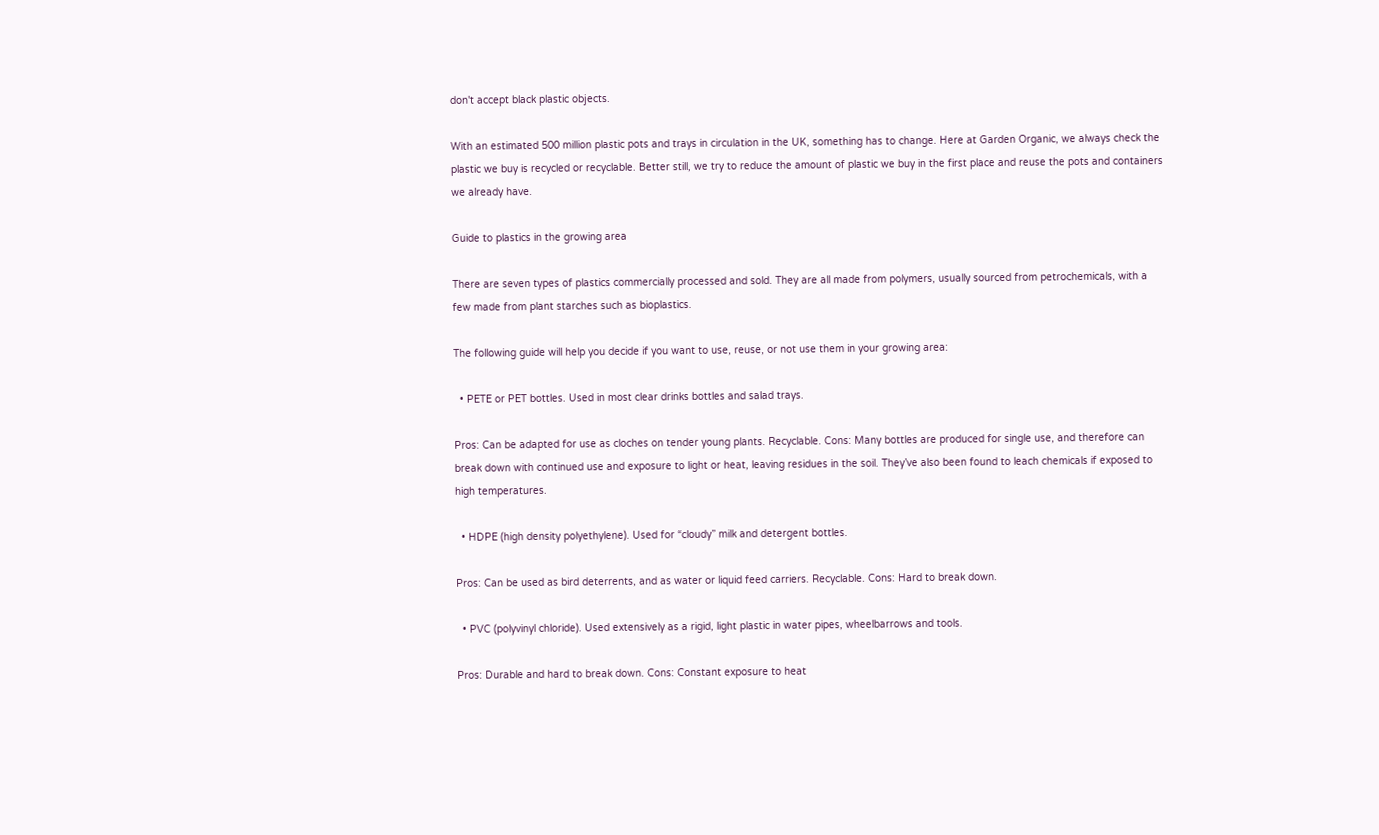don't accept black plastic objects.

With an estimated 500 million plastic pots and trays in circulation in the UK, something has to change. Here at Garden Organic, we always check the plastic we buy is recycled or recyclable. Better still, we try to reduce the amount of plastic we buy in the first place and reuse the pots and containers we already have.

Guide to plastics in the growing area

There are seven types of plastics commercially processed and sold. They are all made from polymers, usually sourced from petrochemicals, with a few made from plant starches such as bioplastics.

The following guide will help you decide if you want to use, reuse, or not use them in your growing area:

  • PETE or PET bottles. Used in most clear drinks bottles and salad trays.

Pros: Can be adapted for use as cloches on tender young plants. Recyclable. Cons: Many bottles are produced for single use, and therefore can break down with continued use and exposure to light or heat, leaving residues in the soil. They’ve also been found to leach chemicals if exposed to high temperatures.

  • HDPE (high density polyethylene). Used for “cloudy” milk and detergent bottles.

Pros: Can be used as bird deterrents, and as water or liquid feed carriers. Recyclable. Cons: Hard to break down.

  • PVC (polyvinyl chloride). Used extensively as a rigid, light plastic in water pipes, wheelbarrows and tools.

Pros: Durable and hard to break down. Cons: Constant exposure to heat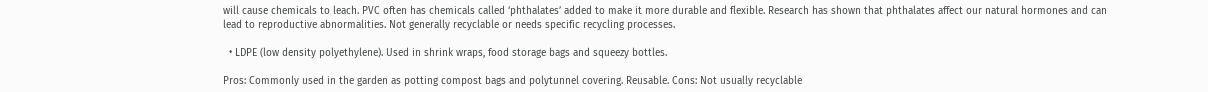will cause chemicals to leach. PVC often has chemicals called ‘phthalates’ added to make it more durable and flexible. Research has shown that phthalates affect our natural hormones and can lead to reproductive abnormalities. Not generally recyclable or needs specific recycling processes.

  • LDPE (low density polyethylene). Used in shrink wraps, food storage bags and squeezy bottles.

Pros: Commonly used in the garden as potting compost bags and polytunnel covering. Reusable. Cons: Not usually recyclable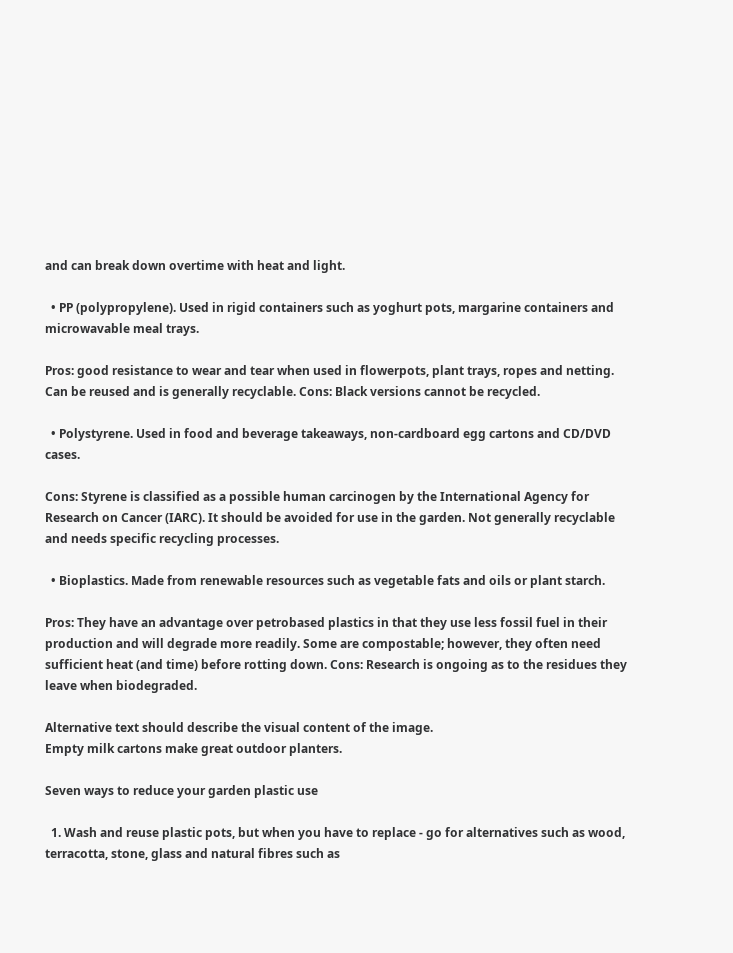and can break down overtime with heat and light.

  • PP (polypropylene). Used in rigid containers such as yoghurt pots, margarine containers and microwavable meal trays.

Pros: good resistance to wear and tear when used in flowerpots, plant trays, ropes and netting. Can be reused and is generally recyclable. Cons: Black versions cannot be recycled.

  • Polystyrene. Used in food and beverage takeaways, non-cardboard egg cartons and CD/DVD cases.

Cons: Styrene is classified as a possible human carcinogen by the International Agency for Research on Cancer (IARC). It should be avoided for use in the garden. Not generally recyclable and needs specific recycling processes.

  • Bioplastics. Made from renewable resources such as vegetable fats and oils or plant starch.

Pros: They have an advantage over petrobased plastics in that they use less fossil fuel in their production and will degrade more readily. Some are compostable; however, they often need sufficient heat (and time) before rotting down. Cons: Research is ongoing as to the residues they leave when biodegraded.

Alternative text should describe the visual content of the image.
Empty milk cartons make great outdoor planters.

Seven ways to reduce your garden plastic use

  1. Wash and reuse plastic pots, but when you have to replace - go for alternatives such as wood, terracotta, stone, glass and natural fibres such as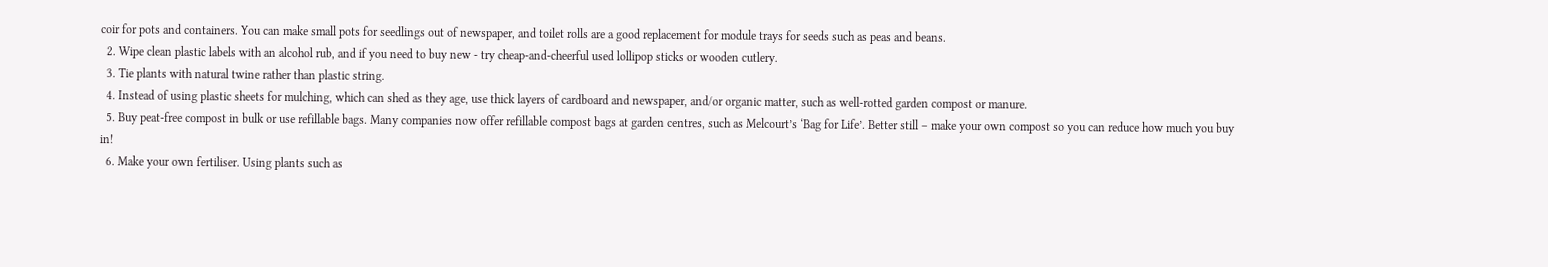coir for pots and containers. You can make small pots for seedlings out of newspaper, and toilet rolls are a good replacement for module trays for seeds such as peas and beans.
  2. Wipe clean plastic labels with an alcohol rub, and if you need to buy new - try cheap-and-cheerful used lollipop sticks or wooden cutlery.
  3. Tie plants with natural twine rather than plastic string.
  4. Instead of using plastic sheets for mulching, which can shed as they age, use thick layers of cardboard and newspaper, and/or organic matter, such as well-rotted garden compost or manure.
  5. Buy peat-free compost in bulk or use refillable bags. Many companies now offer refillable compost bags at garden centres, such as Melcourt’s ‘Bag for Life’. Better still – make your own compost so you can reduce how much you buy in!
  6. Make your own fertiliser. Using plants such as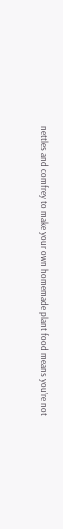nettles and comfrey to make your own homemade plant food means you’re not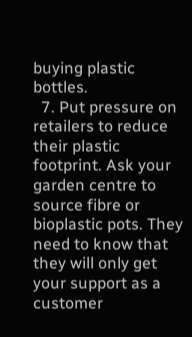buying plastic bottles.
  7. Put pressure on retailers to reduce their plastic footprint. Ask your garden centre to source fibre or bioplastic pots. They need to know that they will only get your support as a customer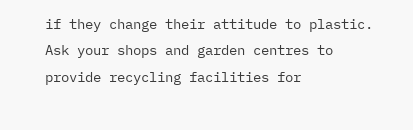if they change their attitude to plastic. Ask your shops and garden centres to provide recycling facilities for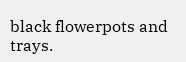black flowerpots and trays.